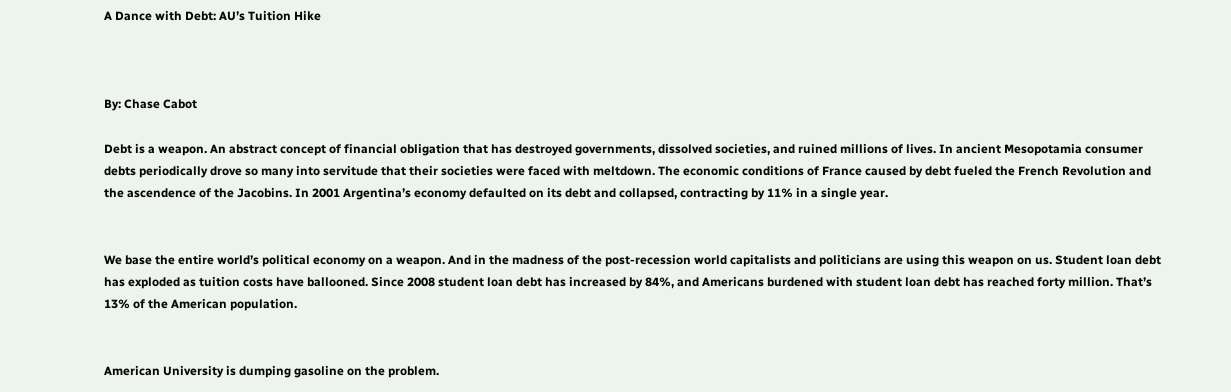A Dance with Debt: AU’s Tuition Hike



By: Chase Cabot

Debt is a weapon. An abstract concept of financial obligation that has destroyed governments, dissolved societies, and ruined millions of lives. In ancient Mesopotamia consumer debts periodically drove so many into servitude that their societies were faced with meltdown. The economic conditions of France caused by debt fueled the French Revolution and the ascendence of the Jacobins. In 2001 Argentina’s economy defaulted on its debt and collapsed, contracting by 11% in a single year.


We base the entire world’s political economy on a weapon. And in the madness of the post-recession world capitalists and politicians are using this weapon on us. Student loan debt has exploded as tuition costs have ballooned. Since 2008 student loan debt has increased by 84%, and Americans burdened with student loan debt has reached forty million. That’s 13% of the American population.


American University is dumping gasoline on the problem.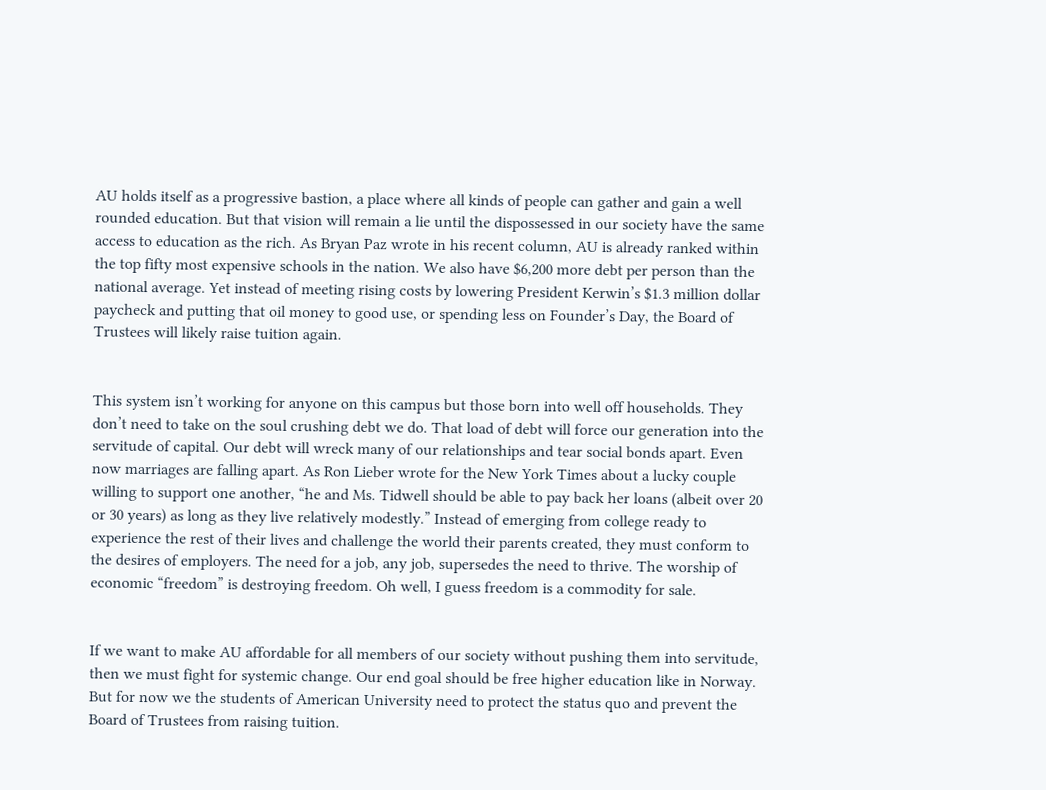AU holds itself as a progressive bastion, a place where all kinds of people can gather and gain a well rounded education. But that vision will remain a lie until the dispossessed in our society have the same access to education as the rich. As Bryan Paz wrote in his recent column, AU is already ranked within the top fifty most expensive schools in the nation. We also have $6,200 more debt per person than the national average. Yet instead of meeting rising costs by lowering President Kerwin’s $1.3 million dollar paycheck and putting that oil money to good use, or spending less on Founder’s Day, the Board of Trustees will likely raise tuition again.


This system isn’t working for anyone on this campus but those born into well off households. They don’t need to take on the soul crushing debt we do. That load of debt will force our generation into the servitude of capital. Our debt will wreck many of our relationships and tear social bonds apart. Even now marriages are falling apart. As Ron Lieber wrote for the New York Times about a lucky couple willing to support one another, “he and Ms. Tidwell should be able to pay back her loans (albeit over 20 or 30 years) as long as they live relatively modestly.” Instead of emerging from college ready to experience the rest of their lives and challenge the world their parents created, they must conform to the desires of employers. The need for a job, any job, supersedes the need to thrive. The worship of economic “freedom” is destroying freedom. Oh well, I guess freedom is a commodity for sale.


If we want to make AU affordable for all members of our society without pushing them into servitude, then we must fight for systemic change. Our end goal should be free higher education like in Norway. But for now we the students of American University need to protect the status quo and prevent the Board of Trustees from raising tuition.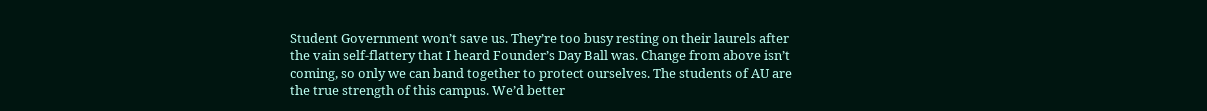Student Government won’t save us. They’re too busy resting on their laurels after the vain self-flattery that I heard Founder’s Day Ball was. Change from above isn’t coming, so only we can band together to protect ourselves. The students of AU are the true strength of this campus. We’d better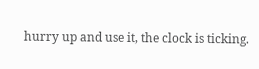hurry up and use it, the clock is ticking.